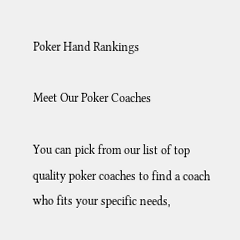Poker Hand Rankings

Meet Our Poker Coaches

You can pick from our list of top quality poker coaches to find a coach who fits your specific needs,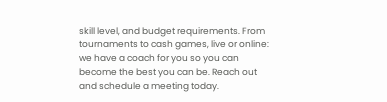skill level, and budget requirements. From tournaments to cash games, live or online: we have a coach for you so you can become the best you can be. Reach out and schedule a meeting today.